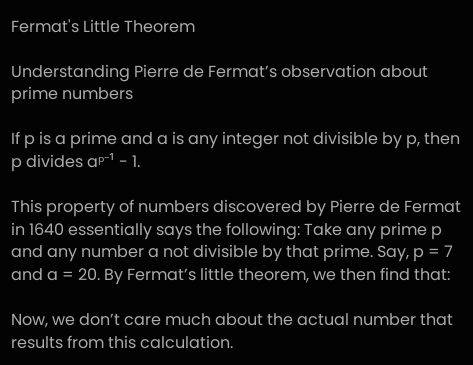Fermat's Little Theorem

Understanding Pierre de Fermat’s observation about prime numbers

If p is a prime and a is any integer not divisible by p, then p divides aᵖ⁻¹ - 1.

This property of numbers discovered by Pierre de Fermat in 1640 essentially says the following: Take any prime p and any number a not divisible by that prime. Say, p = 7 and a = 20. By Fermat’s little theorem, we then find that:

Now, we don’t care much about the actual number that results from this calculation.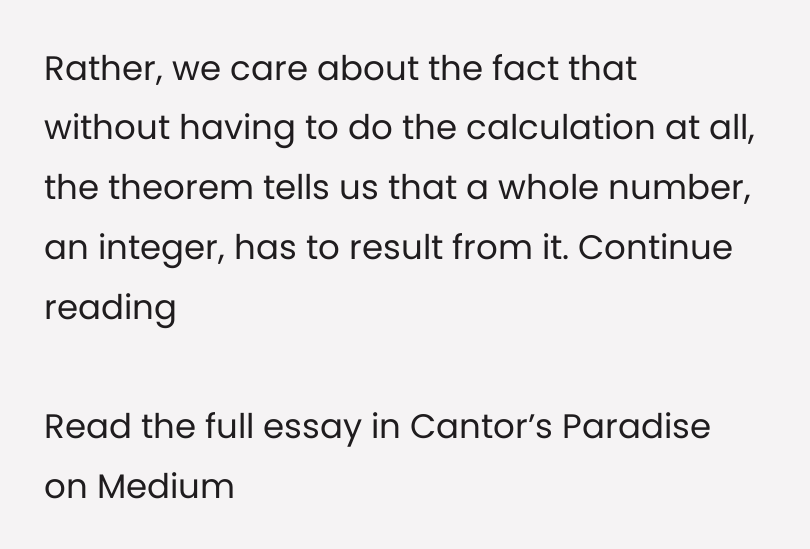Rather, we care about the fact that without having to do the calculation at all, the theorem tells us that a whole number, an integer, has to result from it. Continue reading

Read the full essay in Cantor’s Paradise on Medium